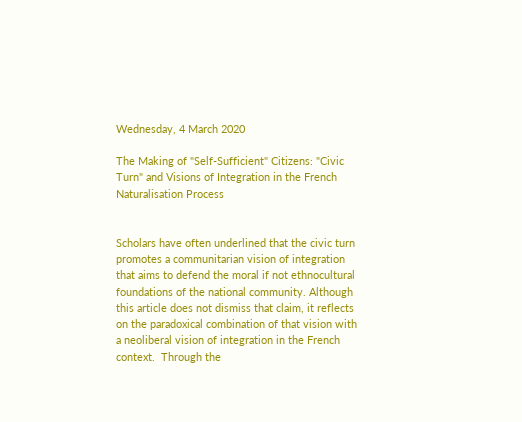Wednesday, 4 March 2020

The Making of "Self-Sufficient" Citizens: "Civic Turn" and Visions of Integration in the French Naturalisation Process


Scholars have often underlined that the civic turn promotes a communitarian vision of integration that aims to defend the moral if not ethnocultural foundations of the national community. Although this article does not dismiss that claim, it reflects on the paradoxical combination of that vision with a neoliberal vision of integration in the French context.  Through the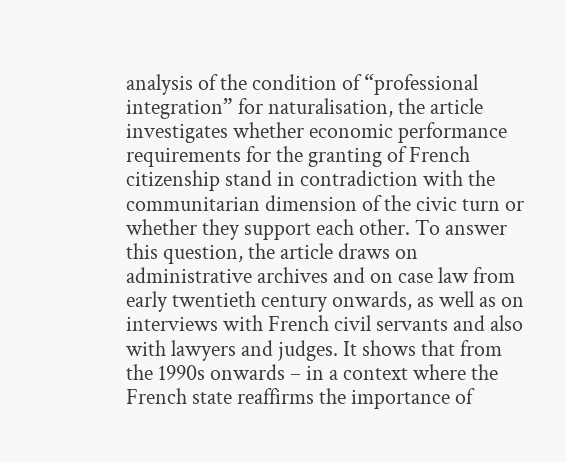analysis of the condition of “professional integration” for naturalisation, the article investigates whether economic performance requirements for the granting of French citizenship stand in contradiction with the communitarian dimension of the civic turn or whether they support each other. To answer this question, the article draws on administrative archives and on case law from early twentieth century onwards, as well as on interviews with French civil servants and also with lawyers and judges. It shows that from the 1990s onwards – in a context where the French state reaffirms the importance of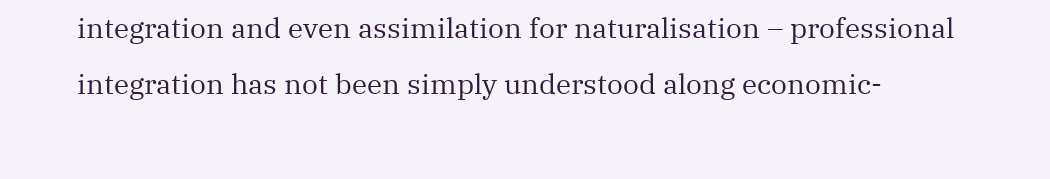integration and even assimilation for naturalisation – professional integration has not been simply understood along economic-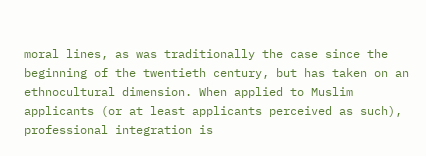moral lines, as was traditionally the case since the beginning of the twentieth century, but has taken on an ethnocultural dimension. When applied to Muslim applicants (or at least applicants perceived as such), professional integration is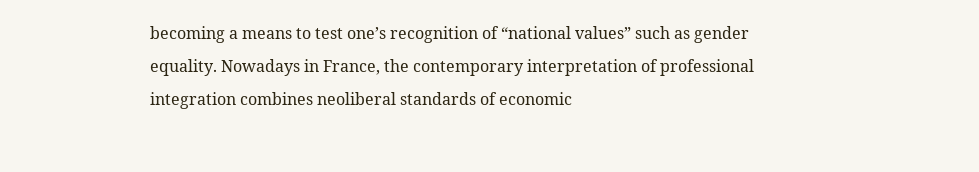becoming a means to test one’s recognition of “national values” such as gender equality. Nowadays in France, the contemporary interpretation of professional integration combines neoliberal standards of economic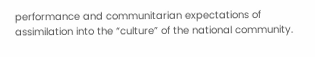performance and communitarian expectations of assimilation into the “culture” of the national community.